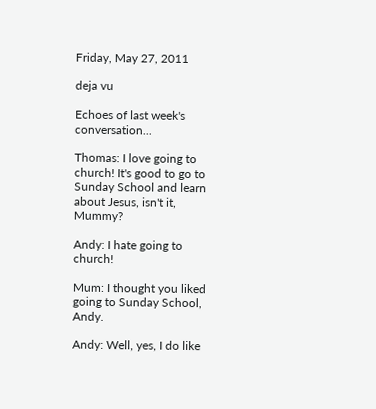Friday, May 27, 2011

deja vu

Echoes of last week's conversation...

Thomas: I love going to church! It's good to go to Sunday School and learn about Jesus, isn't it, Mummy?

Andy: I hate going to church!

Mum: I thought you liked going to Sunday School, Andy.

Andy: Well, yes, I do like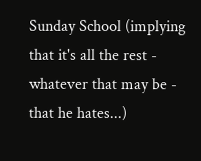Sunday School (implying that it's all the rest - whatever that may be - that he hates...)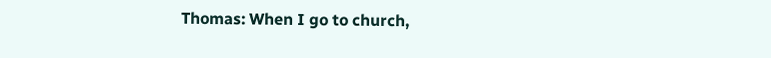Thomas: When I go to church,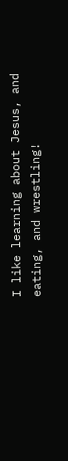I like learning about Jesus, and eating, and wrestling!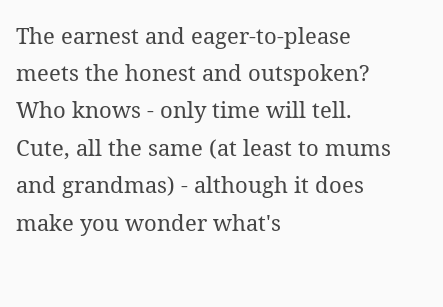The earnest and eager-to-please meets the honest and outspoken? Who knows - only time will tell. Cute, all the same (at least to mums and grandmas) - although it does make you wonder what's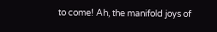to come! Ah, the manifold joys of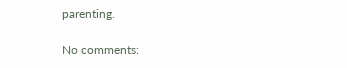parenting.

No comments: